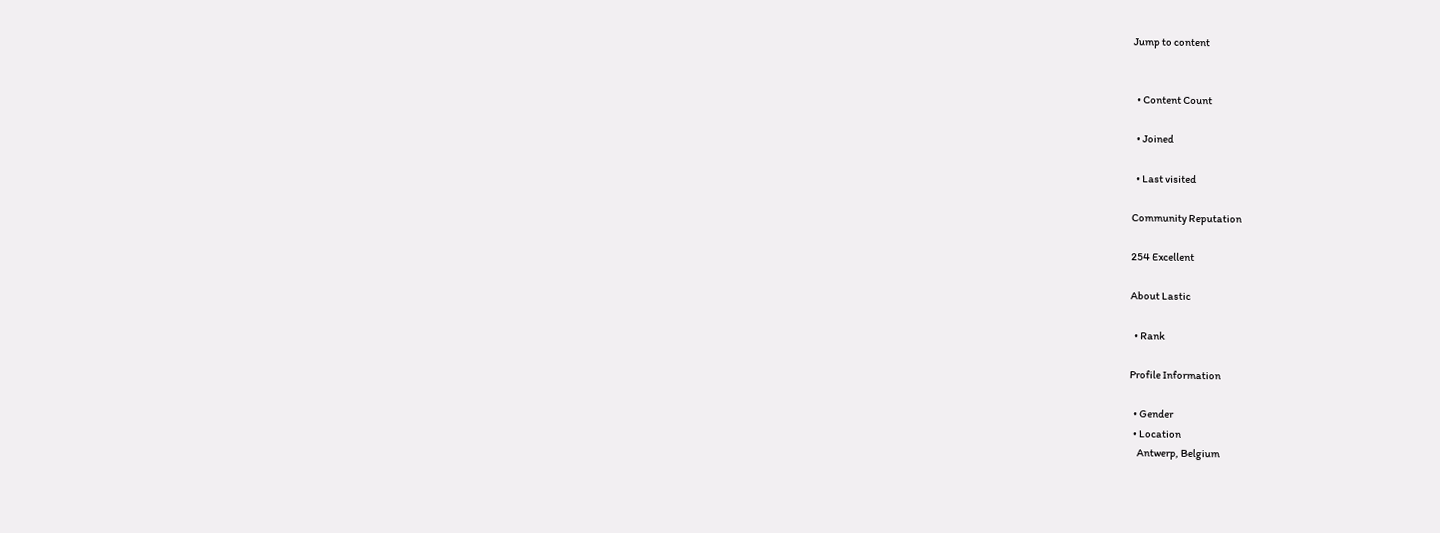Jump to content


  • Content Count

  • Joined

  • Last visited

Community Reputation

254 Excellent

About Lastic

  • Rank

Profile Information

  • Gender
  • Location
    Antwerp, Belgium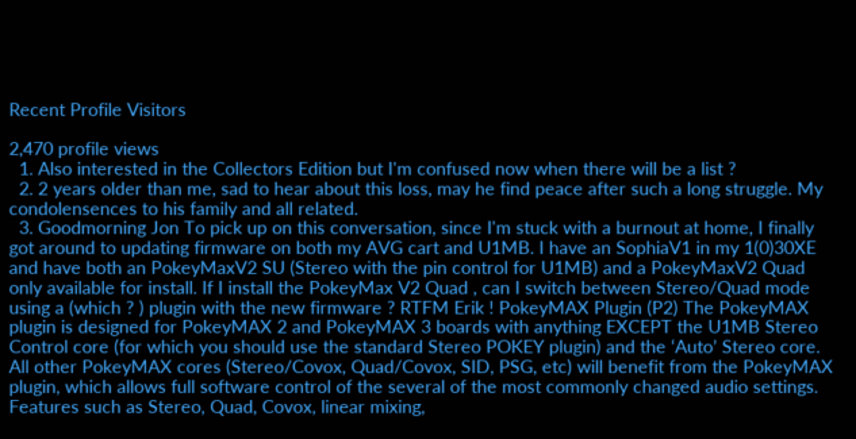Recent Profile Visitors

2,470 profile views
  1. Also interested in the Collectors Edition but I'm confused now when there will be a list ?
  2. 2 years older than me, sad to hear about this loss, may he find peace after such a long struggle. My condolensences to his family and all related.
  3. Goodmorning Jon To pick up on this conversation, since I'm stuck with a burnout at home, I finally got around to updating firmware on both my AVG cart and U1MB. I have an SophiaV1 in my 1(0)30XE and have both an PokeyMaxV2 SU (Stereo with the pin control for U1MB) and a PokeyMaxV2 Quad only available for install. If I install the PokeyMax V2 Quad , can I switch between Stereo/Quad mode using a (which ? ) plugin with the new firmware ? RTFM Erik ! PokeyMAX Plugin (P2) The PokeyMAX plugin is designed for PokeyMAX 2 and PokeyMAX 3 boards with anything EXCEPT the U1MB Stereo Control core (for which you should use the standard Stereo POKEY plugin) and the ‘Auto’ Stereo core. All other PokeyMAX cores (Stereo/Covox, Quad/Covox, SID, PSG, etc) will benefit from the PokeyMAX plugin, which allows full software control of the several of the most commonly changed audio settings. Features such as Stereo, Quad, Covox, linear mixing,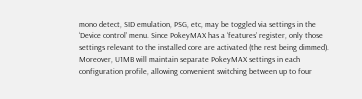mono detect, SID emulation, PSG, etc, may be toggled via settings in the ‘Device control’ menu. Since PokeyMAX has a ‘features’ register, only those settings relevant to the installed core are activated (the rest being dimmed). Moreover, U1MB will maintain separate PokeyMAX settings in each configuration profile, allowing convenient switching between up to four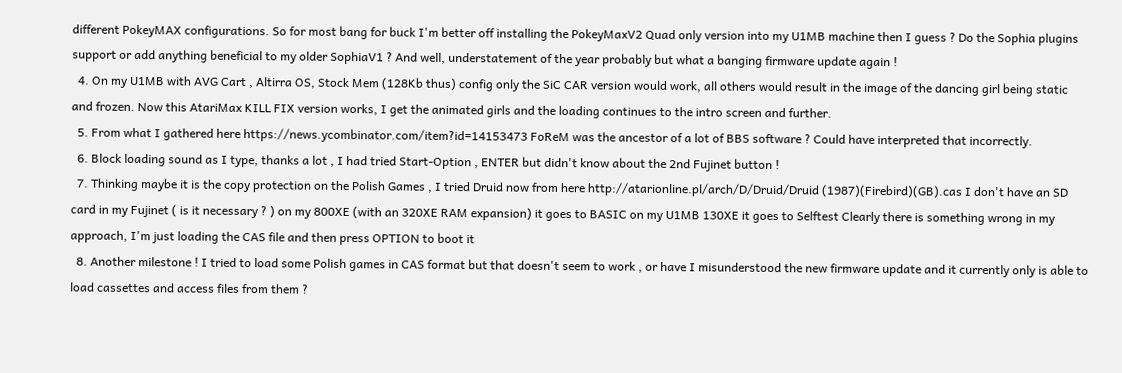different PokeyMAX configurations. So for most bang for buck I'm better off installing the PokeyMaxV2 Quad only version into my U1MB machine then I guess ? Do the Sophia plugins support or add anything beneficial to my older SophiaV1 ? And well, understatement of the year probably but what a banging firmware update again !
  4. On my U1MB with AVG Cart , Altirra OS, Stock Mem (128Kb thus) config only the SiC CAR version would work, all others would result in the image of the dancing girl being static and frozen. Now this AtariMax KILL FIX version works, I get the animated girls and the loading continues to the intro screen and further.
  5. From what I gathered here https://news.ycombinator.com/item?id=14153473 FoReM was the ancestor of a lot of BBS software ? Could have interpreted that incorrectly.
  6. Block loading sound as I type, thanks a lot , I had tried Start-Option , ENTER but didn't know about the 2nd Fujinet button !
  7. Thinking maybe it is the copy protection on the Polish Games , I tried Druid now from here http://atarionline.pl/arch/D/Druid/Druid (1987)(Firebird)(GB).cas I don't have an SD card in my Fujinet ( is it necessary ? ) on my 800XE (with an 320XE RAM expansion) it goes to BASIC on my U1MB 130XE it goes to Selftest Clearly there is something wrong in my approach, I'm just loading the CAS file and then press OPTION to boot it
  8. Another milestone ! I tried to load some Polish games in CAS format but that doesn't seem to work , or have I misunderstood the new firmware update and it currently only is able to load cassettes and access files from them ?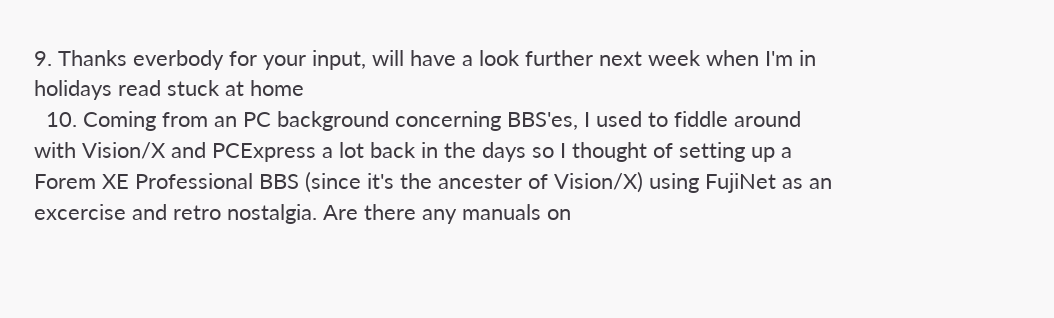9. Thanks everbody for your input, will have a look further next week when I'm in holidays read stuck at home
  10. Coming from an PC background concerning BBS'es, I used to fiddle around with Vision/X and PCExpress a lot back in the days so I thought of setting up a Forem XE Professional BBS (since it's the ancester of Vision/X) using FujiNet as an excercise and retro nostalgia. Are there any manuals on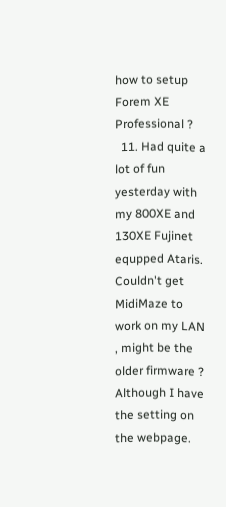how to setup Forem XE Professional ?
  11. Had quite a lot of fun yesterday with my 800XE and 130XE Fujinet equpped Ataris. Couldn't get MidiMaze to work on my LAN , might be the older firmware ? Although I have the setting on the webpage.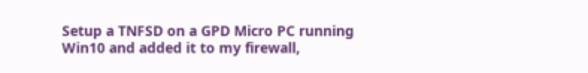Setup a TNFSD on a GPD Micro PC running Win10 and added it to my firewall,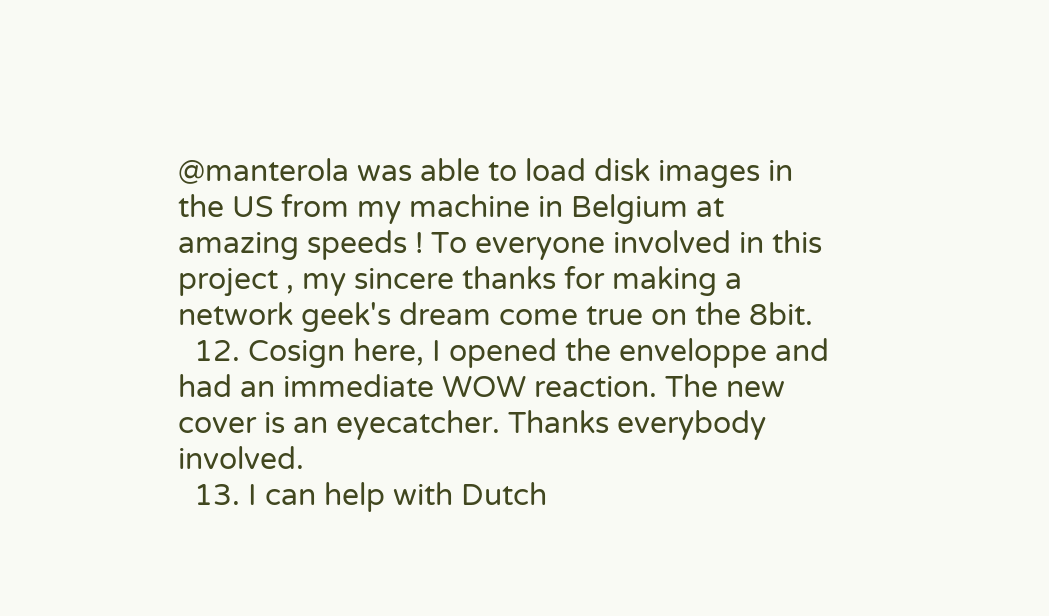@manterola was able to load disk images in the US from my machine in Belgium at amazing speeds ! To everyone involved in this project , my sincere thanks for making a network geek's dream come true on the 8bit.
  12. Cosign here, I opened the enveloppe and had an immediate WOW reaction. The new cover is an eyecatcher. Thanks everybody involved.
  13. I can help with Dutch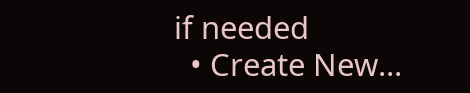if needed
  • Create New...